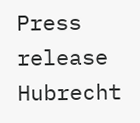Press release Hubrecht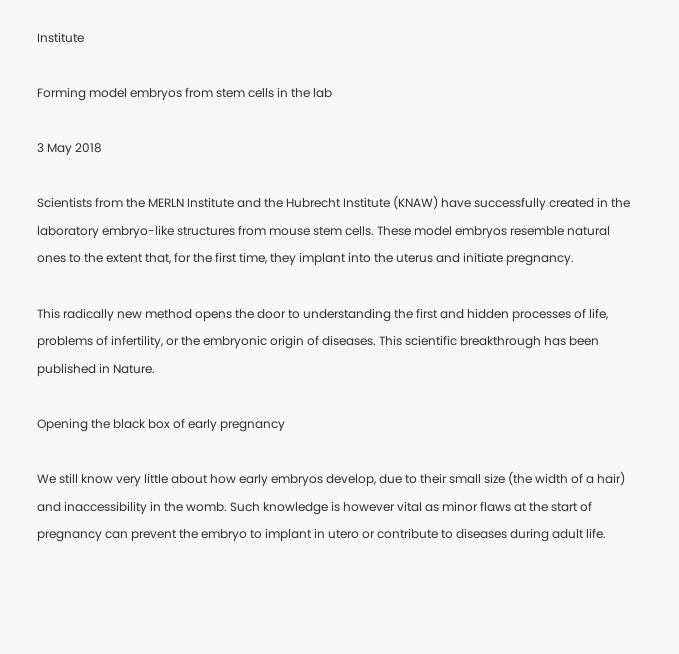Institute

Forming model embryos from stem cells in the lab

3 May 2018

Scientists from the MERLN Institute and the Hubrecht Institute (KNAW) have successfully created in the laboratory embryo-like structures from mouse stem cells. These model embryos resemble natural ones to the extent that, for the first time, they implant into the uterus and initiate pregnancy.

This radically new method opens the door to understanding the first and hidden processes of life, problems of infertility, or the embryonic origin of diseases. This scientific breakthrough has been published in Nature.

Opening the black box of early pregnancy

We still know very little about how early embryos develop, due to their small size (the width of a hair) and inaccessibility in the womb. Such knowledge is however vital as minor flaws at the start of pregnancy can prevent the embryo to implant in utero or contribute to diseases during adult life.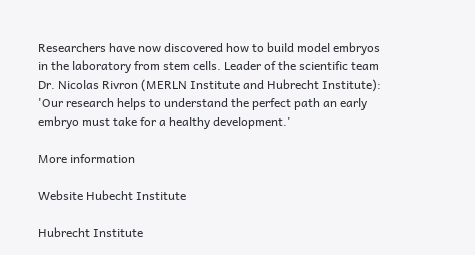Researchers have now discovered how to build model embryos in the laboratory from stem cells. Leader of the scientific team Dr. Nicolas Rivron (MERLN Institute and Hubrecht Institute): 'Our research helps to understand the perfect path an early embryo must take for a healthy development.'

More information

Website Hubecht Institute

Hubrecht Institute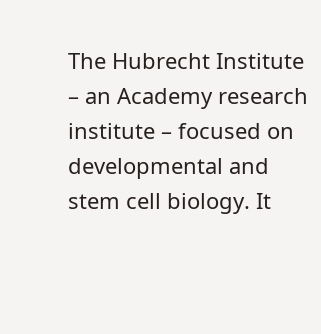The Hubrecht Institute – an Academy research institute – focused on developmental and stem cell biology. It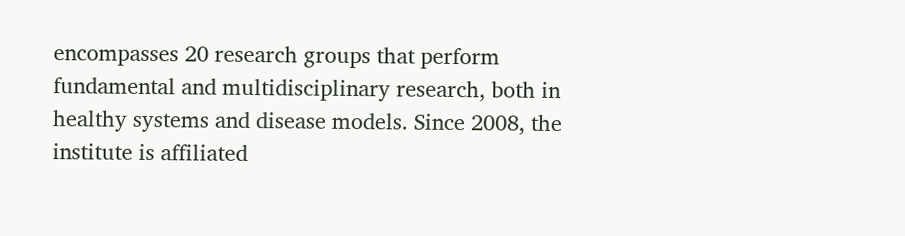encompasses 20 research groups that perform fundamental and multidisciplinary research, both in healthy systems and disease models. Since 2008, the institute is affiliated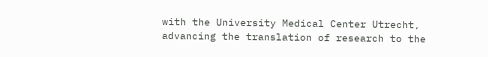with the University Medical Center Utrecht, advancing the translation of research to the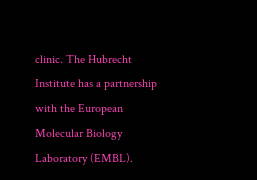clinic. The Hubrecht Institute has a partnership with the European Molecular Biology Laboratory (EMBL).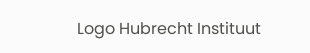Logo Hubrecht Instituut